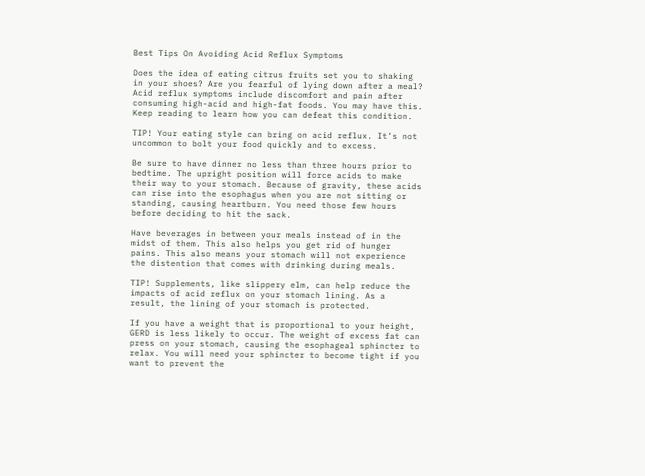Best Tips On Avoiding Acid Reflux Symptoms

Does the idea of eating citrus fruits set you to shaking in your shoes? Are you fearful of lying down after a meal? Acid reflux symptoms include discomfort and pain after consuming high-acid and high-fat foods. You may have this. Keep reading to learn how you can defeat this condition.

TIP! Your eating style can bring on acid reflux. It’s not uncommon to bolt your food quickly and to excess.

Be sure to have dinner no less than three hours prior to bedtime. The upright position will force acids to make their way to your stomach. Because of gravity, these acids can rise into the esophagus when you are not sitting or standing, causing heartburn. You need those few hours before deciding to hit the sack.

Have beverages in between your meals instead of in the midst of them. This also helps you get rid of hunger pains. This also means your stomach will not experience the distention that comes with drinking during meals.

TIP! Supplements, like slippery elm, can help reduce the impacts of acid reflux on your stomach lining. As a result, the lining of your stomach is protected.

If you have a weight that is proportional to your height, GERD is less likely to occur. The weight of excess fat can press on your stomach, causing the esophageal sphincter to relax. You will need your sphincter to become tight if you want to prevent the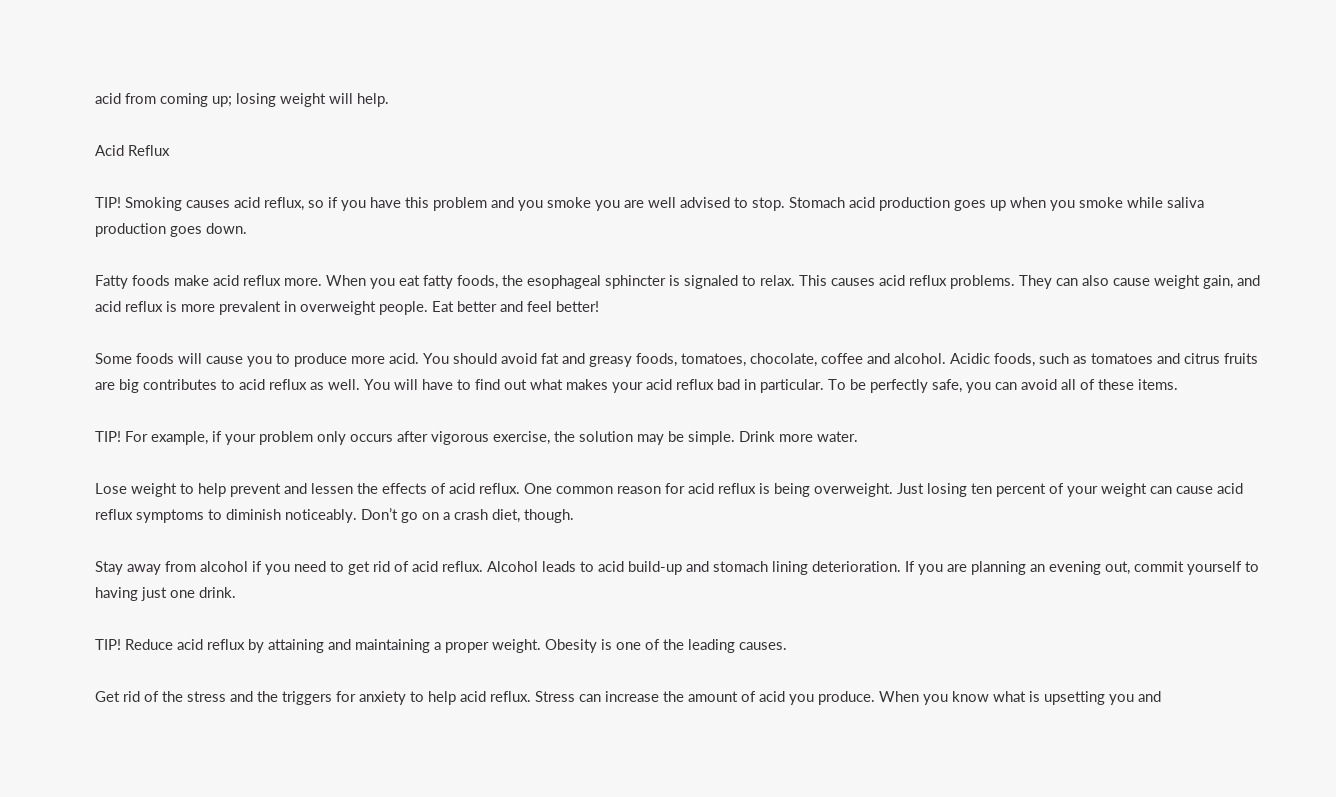acid from coming up; losing weight will help.

Acid Reflux

TIP! Smoking causes acid reflux, so if you have this problem and you smoke you are well advised to stop. Stomach acid production goes up when you smoke while saliva production goes down.

Fatty foods make acid reflux more. When you eat fatty foods, the esophageal sphincter is signaled to relax. This causes acid reflux problems. They can also cause weight gain, and acid reflux is more prevalent in overweight people. Eat better and feel better!

Some foods will cause you to produce more acid. You should avoid fat and greasy foods, tomatoes, chocolate, coffee and alcohol. Acidic foods, such as tomatoes and citrus fruits are big contributes to acid reflux as well. You will have to find out what makes your acid reflux bad in particular. To be perfectly safe, you can avoid all of these items.

TIP! For example, if your problem only occurs after vigorous exercise, the solution may be simple. Drink more water.

Lose weight to help prevent and lessen the effects of acid reflux. One common reason for acid reflux is being overweight. Just losing ten percent of your weight can cause acid reflux symptoms to diminish noticeably. Don’t go on a crash diet, though.

Stay away from alcohol if you need to get rid of acid reflux. Alcohol leads to acid build-up and stomach lining deterioration. If you are planning an evening out, commit yourself to having just one drink.

TIP! Reduce acid reflux by attaining and maintaining a proper weight. Obesity is one of the leading causes.

Get rid of the stress and the triggers for anxiety to help acid reflux. Stress can increase the amount of acid you produce. When you know what is upsetting you and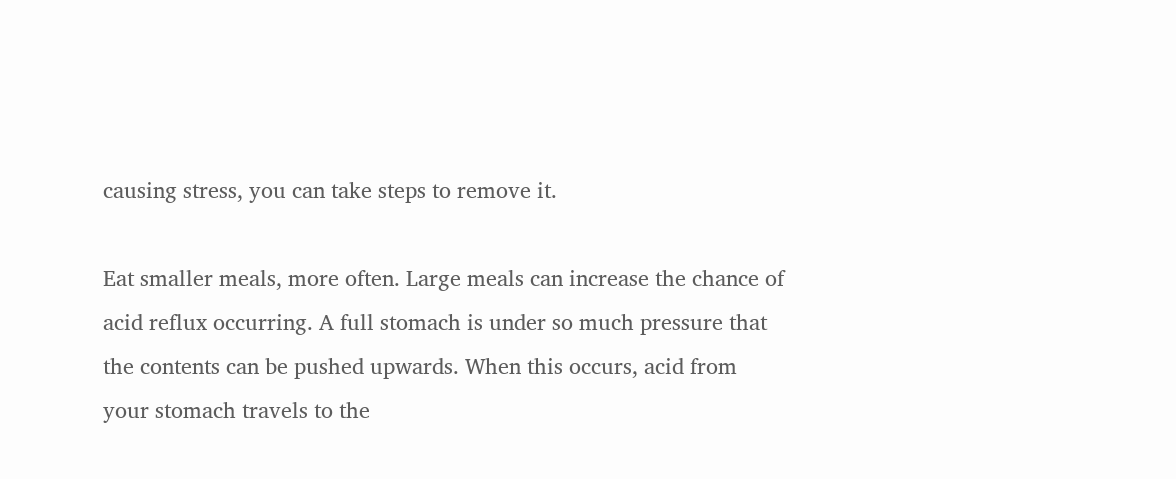causing stress, you can take steps to remove it.

Eat smaller meals, more often. Large meals can increase the chance of acid reflux occurring. A full stomach is under so much pressure that the contents can be pushed upwards. When this occurs, acid from your stomach travels to the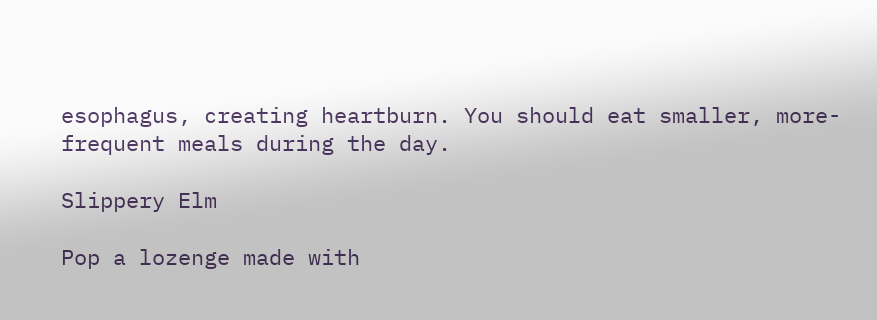esophagus, creating heartburn. You should eat smaller, more-frequent meals during the day.

Slippery Elm

Pop a lozenge made with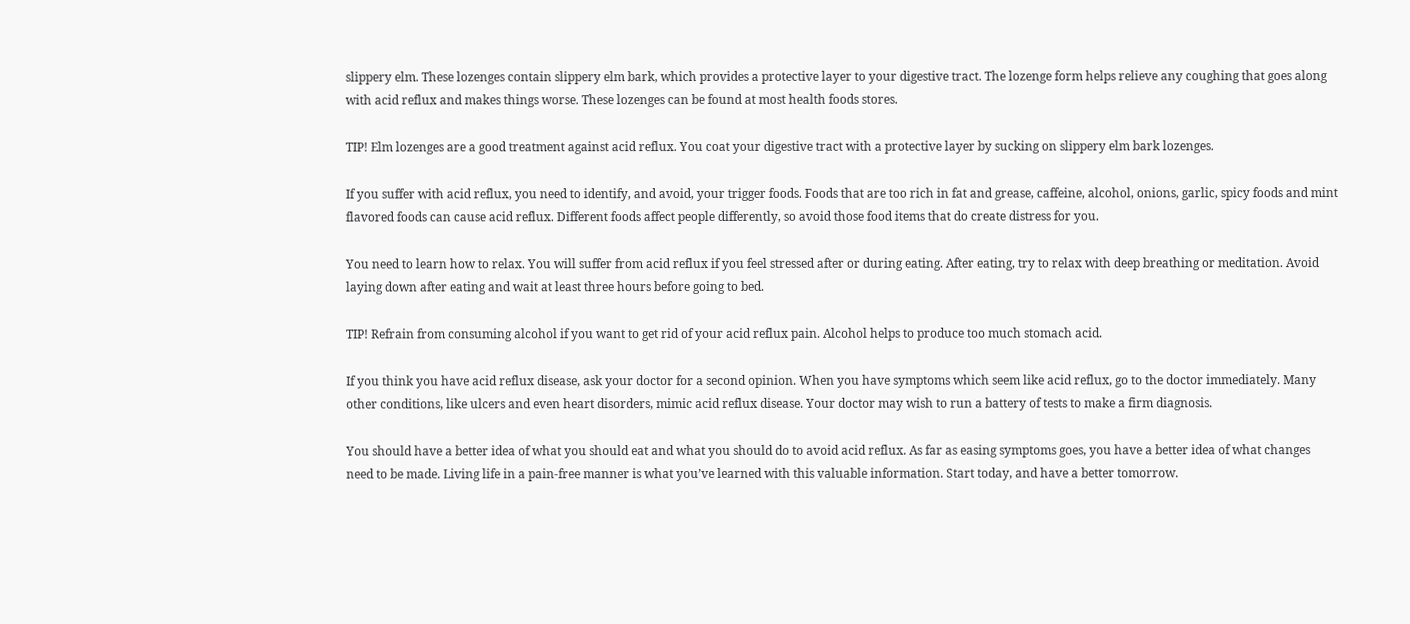slippery elm. These lozenges contain slippery elm bark, which provides a protective layer to your digestive tract. The lozenge form helps relieve any coughing that goes along with acid reflux and makes things worse. These lozenges can be found at most health foods stores.

TIP! Elm lozenges are a good treatment against acid reflux. You coat your digestive tract with a protective layer by sucking on slippery elm bark lozenges.

If you suffer with acid reflux, you need to identify, and avoid, your trigger foods. Foods that are too rich in fat and grease, caffeine, alcohol, onions, garlic, spicy foods and mint flavored foods can cause acid reflux. Different foods affect people differently, so avoid those food items that do create distress for you.

You need to learn how to relax. You will suffer from acid reflux if you feel stressed after or during eating. After eating, try to relax with deep breathing or meditation. Avoid laying down after eating and wait at least three hours before going to bed.

TIP! Refrain from consuming alcohol if you want to get rid of your acid reflux pain. Alcohol helps to produce too much stomach acid.

If you think you have acid reflux disease, ask your doctor for a second opinion. When you have symptoms which seem like acid reflux, go to the doctor immediately. Many other conditions, like ulcers and even heart disorders, mimic acid reflux disease. Your doctor may wish to run a battery of tests to make a firm diagnosis.

You should have a better idea of what you should eat and what you should do to avoid acid reflux. As far as easing symptoms goes, you have a better idea of what changes need to be made. Living life in a pain-free manner is what you’ve learned with this valuable information. Start today, and have a better tomorrow.